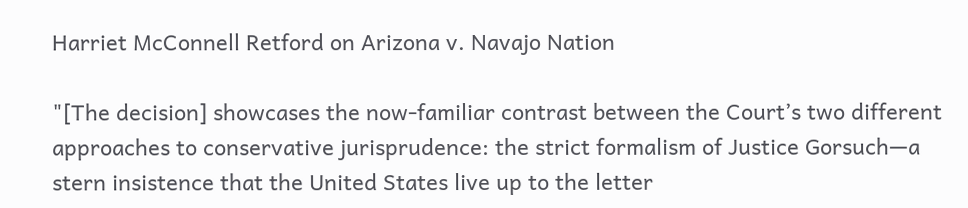Harriet McConnell Retford on Arizona v. Navajo Nation

"[The decision] showcases the now-familiar contrast between the Court’s two different approaches to conservative jurisprudence: the strict formalism of Justice Gorsuch—a stern insistence that the United States live up to the letter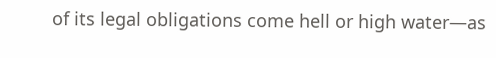of its legal obligations come hell or high water—as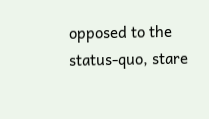opposed to the status-quo, stare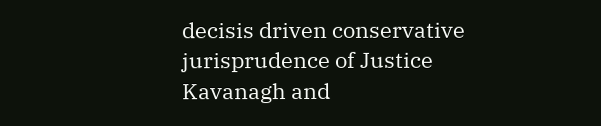decisis driven conservative jurisprudence of Justice Kavanagh and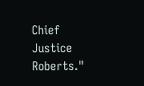Chief Justice Roberts."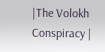|The Volokh Conspiracy |